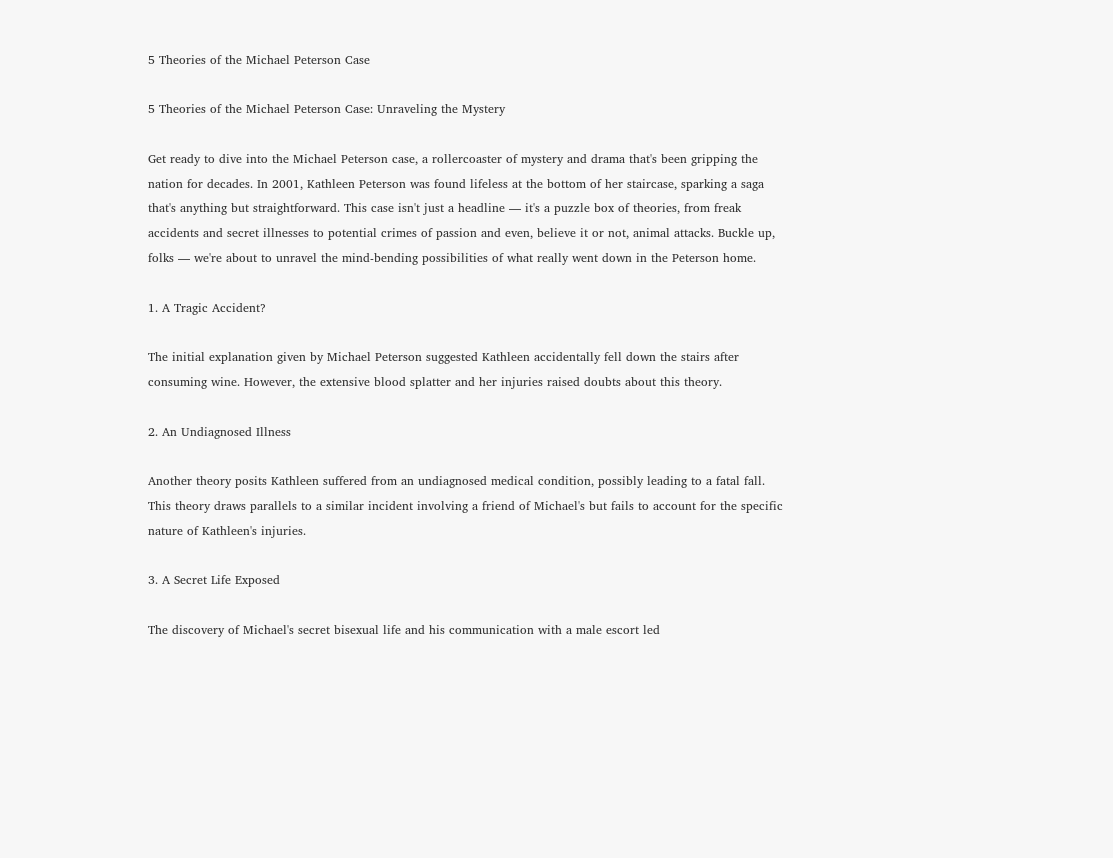5 Theories of the Michael Peterson Case

5 Theories of the Michael Peterson Case: Unraveling the Mystery

Get ready to dive into the Michael Peterson case, a rollercoaster of mystery and drama that's been gripping the nation for decades. In 2001, Kathleen Peterson was found lifeless at the bottom of her staircase, sparking a saga that's anything but straightforward. This case isn't just a headline — it's a puzzle box of theories, from freak accidents and secret illnesses to potential crimes of passion and even, believe it or not, animal attacks. Buckle up, folks — we're about to unravel the mind-bending possibilities of what really went down in the Peterson home.

1. A Tragic Accident?

The initial explanation given by Michael Peterson suggested Kathleen accidentally fell down the stairs after consuming wine. However, the extensive blood splatter and her injuries raised doubts about this theory.

2. An Undiagnosed Illness

Another theory posits Kathleen suffered from an undiagnosed medical condition, possibly leading to a fatal fall. This theory draws parallels to a similar incident involving a friend of Michael's but fails to account for the specific nature of Kathleen's injuries.

3. A Secret Life Exposed

The discovery of Michael's secret bisexual life and his communication with a male escort led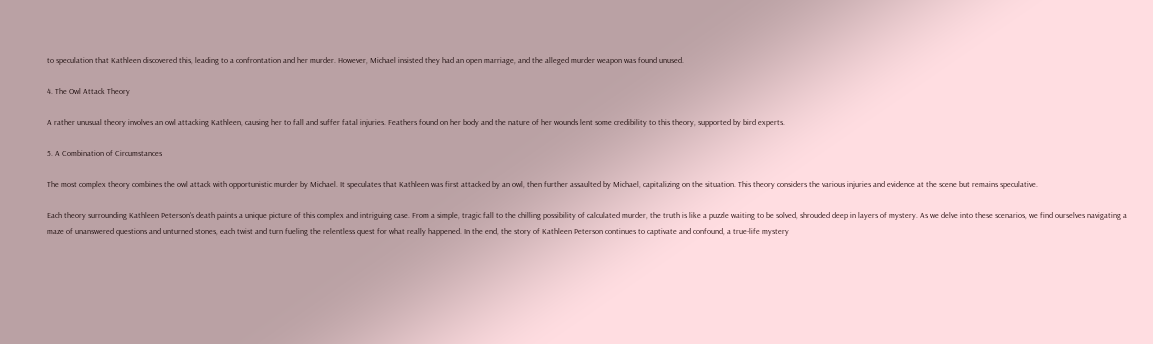to speculation that Kathleen discovered this, leading to a confrontation and her murder. However, Michael insisted they had an open marriage, and the alleged murder weapon was found unused.

4. The Owl Attack Theory

A rather unusual theory involves an owl attacking Kathleen, causing her to fall and suffer fatal injuries. Feathers found on her body and the nature of her wounds lent some credibility to this theory, supported by bird experts.

5. A Combination of Circumstances

The most complex theory combines the owl attack with opportunistic murder by Michael. It speculates that Kathleen was first attacked by an owl, then further assaulted by Michael, capitalizing on the situation. This theory considers the various injuries and evidence at the scene but remains speculative.

Each theory surrounding Kathleen Peterson's death paints a unique picture of this complex and intriguing case. From a simple, tragic fall to the chilling possibility of calculated murder, the truth is like a puzzle waiting to be solved, shrouded deep in layers of mystery. As we delve into these scenarios, we find ourselves navigating a maze of unanswered questions and unturned stones, each twist and turn fueling the relentless quest for what really happened. In the end, the story of Kathleen Peterson continues to captivate and confound, a true-life mystery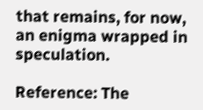that remains, for now, an enigma wrapped in speculation.

Reference: The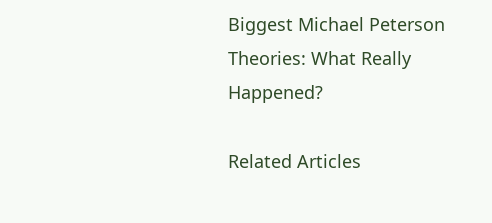Biggest Michael Peterson Theories: What Really Happened?

Related Articles